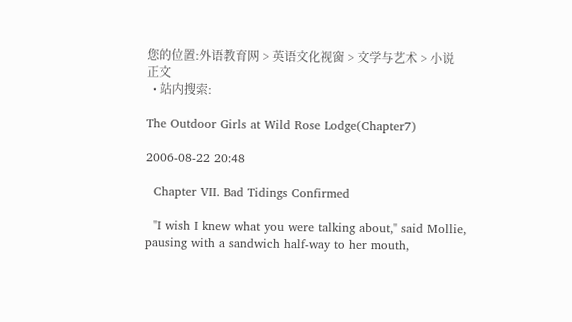您的位置:外语教育网 > 英语文化视窗 > 文学与艺术 > 小说 正文
  • 站内搜索:

The Outdoor Girls at Wild Rose Lodge(Chapter7)

2006-08-22 20:48

  Chapter VII. Bad Tidings Confirmed

  "I wish I knew what you were talking about," said Mollie, pausing with a sandwich half-way to her mouth,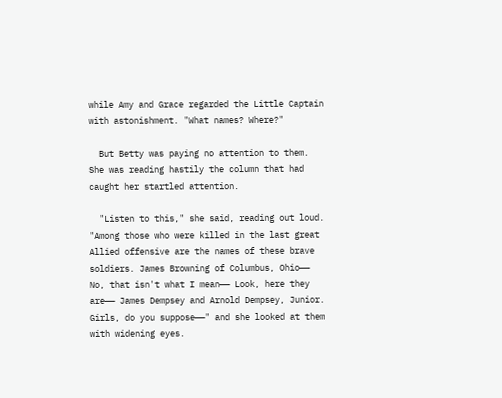while Amy and Grace regarded the Little Captain with astonishment. "What names? Where?"

  But Betty was paying no attention to them. She was reading hastily the column that had caught her startled attention.

  "Listen to this," she said, reading out loud. "Among those who were killed in the last great Allied offensive are the names of these brave soldiers. James Browning of Columbus, Ohio—— No, that isn't what I mean—— Look, here they are—— James Dempsey and Arnold Dempsey, Junior. Girls, do you suppose——" and she looked at them with widening eyes.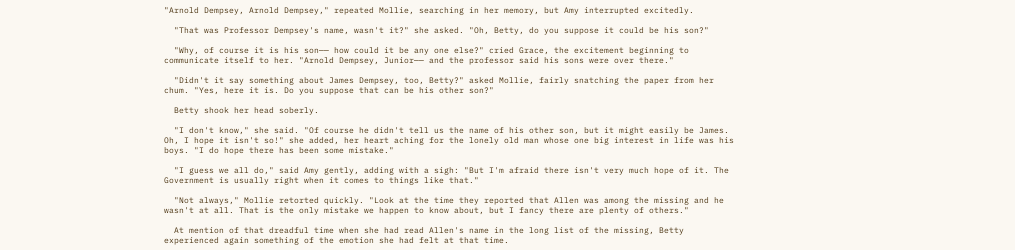"Arnold Dempsey, Arnold Dempsey," repeated Mollie, searching in her memory, but Amy interrupted excitedly.

  "That was Professor Dempsey's name, wasn't it?" she asked. "Oh, Betty, do you suppose it could be his son?"

  "Why, of course it is his son—— how could it be any one else?" cried Grace, the excitement beginning to communicate itself to her. "Arnold Dempsey, Junior—— and the professor said his sons were over there."

  "Didn't it say something about James Dempsey, too, Betty?" asked Mollie, fairly snatching the paper from her chum. "Yes, here it is. Do you suppose that can be his other son?"

  Betty shook her head soberly.

  "I don't know," she said. "Of course he didn't tell us the name of his other son, but it might easily be James. Oh, I hope it isn't so!" she added, her heart aching for the lonely old man whose one big interest in life was his boys. "I do hope there has been some mistake."

  "I guess we all do," said Amy gently, adding with a sigh: "But I'm afraid there isn't very much hope of it. The Government is usually right when it comes to things like that."

  "Not always," Mollie retorted quickly. "Look at the time they reported that Allen was among the missing and he wasn't at all. That is the only mistake we happen to know about, but I fancy there are plenty of others."

  At mention of that dreadful time when she had read Allen's name in the long list of the missing, Betty experienced again something of the emotion she had felt at that time.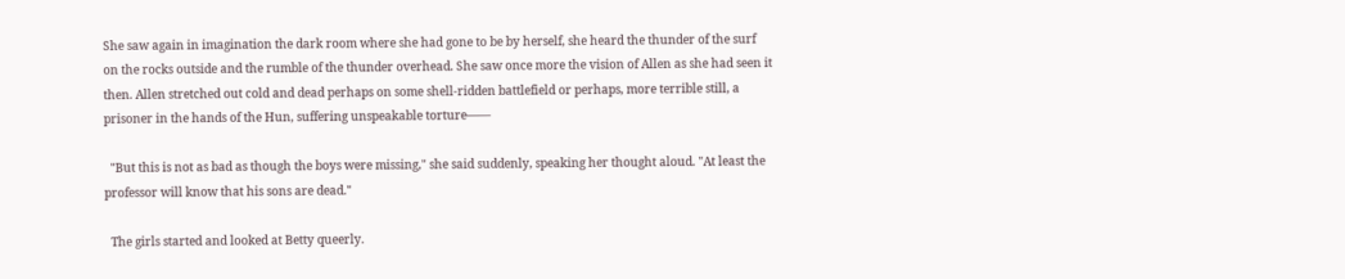She saw again in imagination the dark room where she had gone to be by herself, she heard the thunder of the surf on the rocks outside and the rumble of the thunder overhead. She saw once more the vision of Allen as she had seen it then. Allen stretched out cold and dead perhaps on some shell-ridden battlefield or perhaps, more terrible still, a prisoner in the hands of the Hun, suffering unspeakable torture——

  "But this is not as bad as though the boys were missing," she said suddenly, speaking her thought aloud. "At least the professor will know that his sons are dead."

  The girls started and looked at Betty queerly.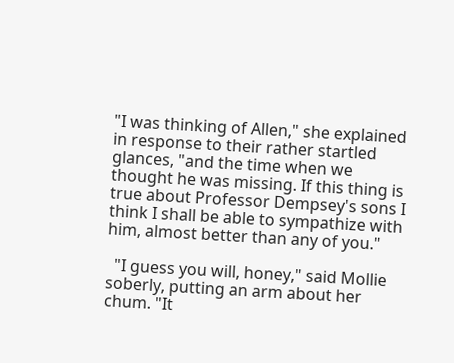"I was thinking of Allen," she explained in response to their rather startled glances, "and the time when we thought he was missing. If this thing is true about Professor Dempsey's sons I think I shall be able to sympathize with him, almost better than any of you."

  "I guess you will, honey," said Mollie soberly, putting an arm about her chum. "It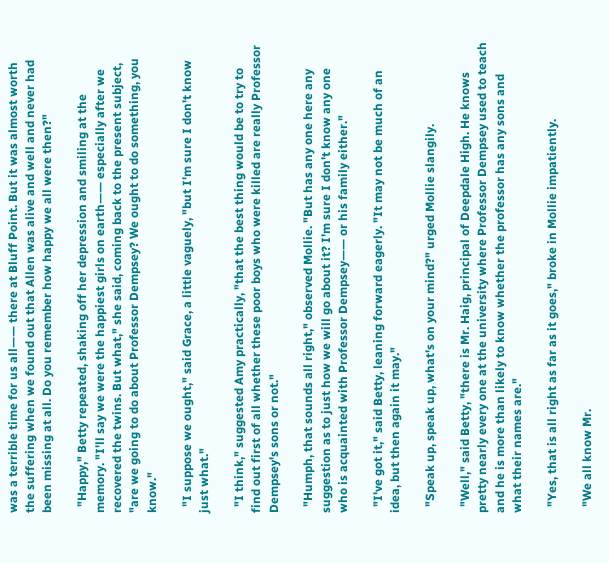was a terrible time for us all—— there at Bluff Point. But it was almost worth the suffering when we found out that Allen was alive and well and never had been missing at all. Do you remember how happy we all were then?"

  "Happy," Betty repeated, shaking off her depression and smiling at the memory. "I'll say we were the happiest girls on earth—— especially after we recovered the twins. But what," she said, coming back to the present subject, "are we going to do about Professor Dempsey? We ought to do something, you know."

  "I suppose we ought," said Grace, a little vaguely, "but I'm sure I don't know just what."

  "I think," suggested Amy practically, "that the best thing would be to try to find out first of all whether these poor boys who were killed are really Professor Dempsey's sons or not."

  "Humph, that sounds all right," observed Mollie. "But has any one here any suggestion as to just how we will go about it? I'm sure I don't know any one who is acquainted with Professor Dempsey—— or his family either."

  "I've got it," said Betty, leaning forward eagerly. "It may not be much of an idea, but then again it may."

  "Speak up, speak up, what's on your mind?" urged Mollie slangily.

  "Well," said Betty, "there is Mr. Haig, principal of Deepdale High. He knows pretty nearly every one at the university where Professor Dempsey used to teach and he is more than likely to know whether the professor has any sons and what their names are."

  "Yes, that is all right as far as it goes," broke in Mollie impatiently.

  "We all know Mr.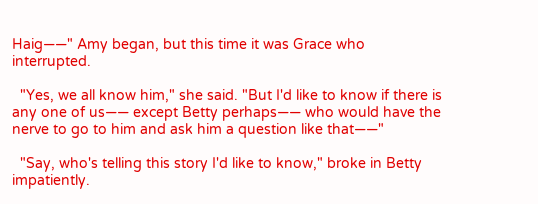Haig——" Amy began, but this time it was Grace who interrupted.

  "Yes, we all know him," she said. "But I'd like to know if there is any one of us—— except Betty perhaps—— who would have the nerve to go to him and ask him a question like that——"

  "Say, who's telling this story I'd like to know," broke in Betty impatiently.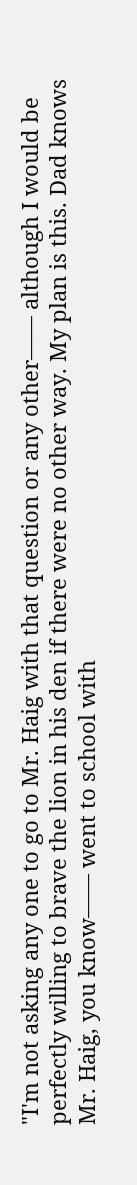"I'm not asking any one to go to Mr. Haig with that question or any other—— although I would be perfectly willing to brave the lion in his den if there were no other way. My plan is this. Dad knows Mr. Haig, you know—— went to school with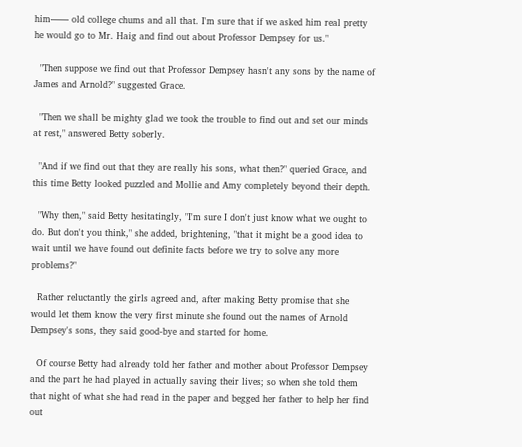him—— old college chums and all that. I'm sure that if we asked him real pretty he would go to Mr. Haig and find out about Professor Dempsey for us."

  "Then suppose we find out that Professor Dempsey hasn't any sons by the name of James and Arnold?" suggested Grace.

  "Then we shall be mighty glad we took the trouble to find out and set our minds at rest," answered Betty soberly.

  "And if we find out that they are really his sons, what then?" queried Grace, and this time Betty looked puzzled and Mollie and Amy completely beyond their depth.

  "Why then," said Betty hesitatingly, "I'm sure I don't just know what we ought to do. But don't you think," she added, brightening, "that it might be a good idea to wait until we have found out definite facts before we try to solve any more problems?"

  Rather reluctantly the girls agreed and, after making Betty promise that she would let them know the very first minute she found out the names of Arnold Dempsey's sons, they said good-bye and started for home.

  Of course Betty had already told her father and mother about Professor Dempsey and the part he had played in actually saving their lives; so when she told them that night of what she had read in the paper and begged her father to help her find out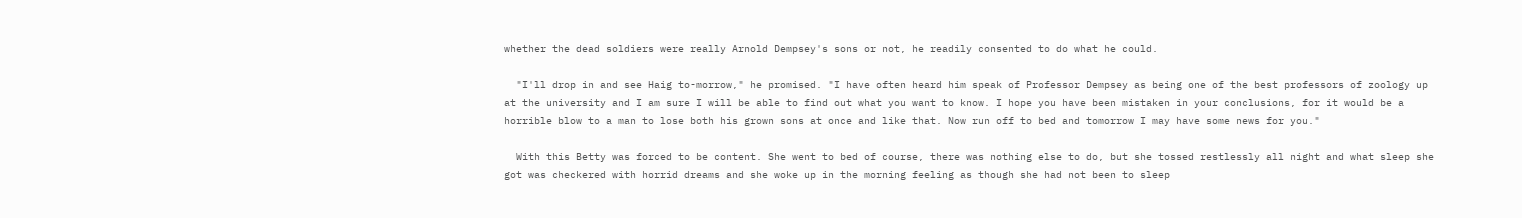whether the dead soldiers were really Arnold Dempsey's sons or not, he readily consented to do what he could.

  "I'll drop in and see Haig to-morrow," he promised. "I have often heard him speak of Professor Dempsey as being one of the best professors of zoology up at the university and I am sure I will be able to find out what you want to know. I hope you have been mistaken in your conclusions, for it would be a horrible blow to a man to lose both his grown sons at once and like that. Now run off to bed and tomorrow I may have some news for you."

  With this Betty was forced to be content. She went to bed of course, there was nothing else to do, but she tossed restlessly all night and what sleep she got was checkered with horrid dreams and she woke up in the morning feeling as though she had not been to sleep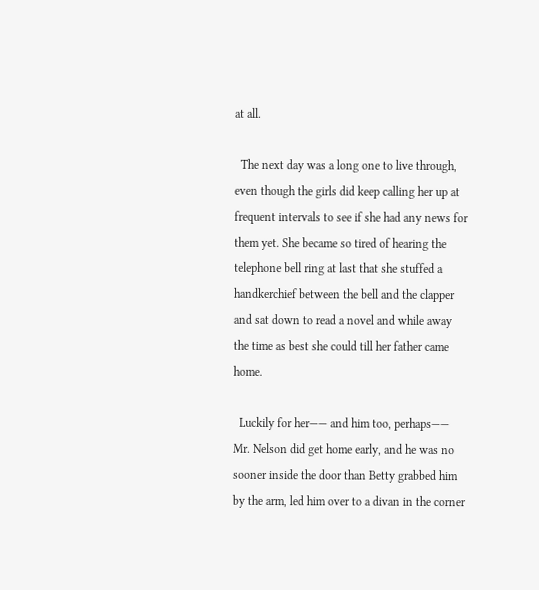at all.

  The next day was a long one to live through, even though the girls did keep calling her up at frequent intervals to see if she had any news for them yet. She became so tired of hearing the telephone bell ring at last that she stuffed a handkerchief between the bell and the clapper and sat down to read a novel and while away the time as best she could till her father came home.

  Luckily for her—— and him too, perhaps—— Mr. Nelson did get home early, and he was no sooner inside the door than Betty grabbed him by the arm, led him over to a divan in the corner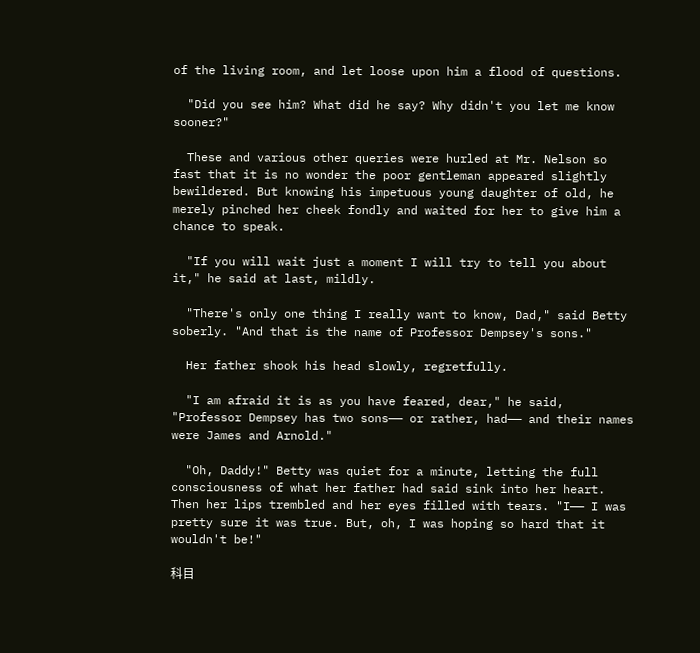of the living room, and let loose upon him a flood of questions.

  "Did you see him? What did he say? Why didn't you let me know sooner?"

  These and various other queries were hurled at Mr. Nelson so fast that it is no wonder the poor gentleman appeared slightly bewildered. But knowing his impetuous young daughter of old, he merely pinched her cheek fondly and waited for her to give him a chance to speak.

  "If you will wait just a moment I will try to tell you about it," he said at last, mildly.

  "There's only one thing I really want to know, Dad," said Betty soberly. "And that is the name of Professor Dempsey's sons."

  Her father shook his head slowly, regretfully.

  "I am afraid it is as you have feared, dear," he said, "Professor Dempsey has two sons—— or rather, had—— and their names were James and Arnold."

  "Oh, Daddy!" Betty was quiet for a minute, letting the full consciousness of what her father had said sink into her heart. Then her lips trembled and her eyes filled with tears. "I—— I was pretty sure it was true. But, oh, I was hoping so hard that it wouldn't be!"

科目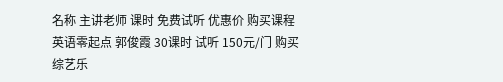名称 主讲老师 课时 免费试听 优惠价 购买课程
英语零起点 郭俊霞 30课时 试听 150元/门 购买
综艺乐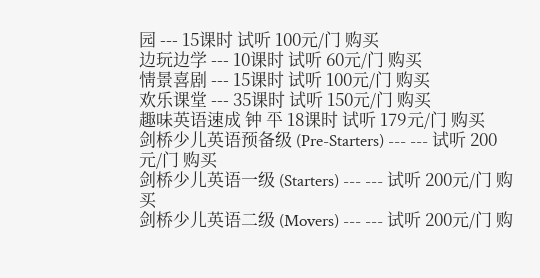园 --- 15课时 试听 100元/门 购买
边玩边学 --- 10课时 试听 60元/门 购买
情景喜剧 --- 15课时 试听 100元/门 购买
欢乐课堂 --- 35课时 试听 150元/门 购买
趣味英语速成 钟 平 18课时 试听 179元/门 购买
剑桥少儿英语预备级 (Pre-Starters) --- --- 试听 200元/门 购买
剑桥少儿英语一级 (Starters) --- --- 试听 200元/门 购买
剑桥少儿英语二级 (Movers) --- --- 试听 200元/门 购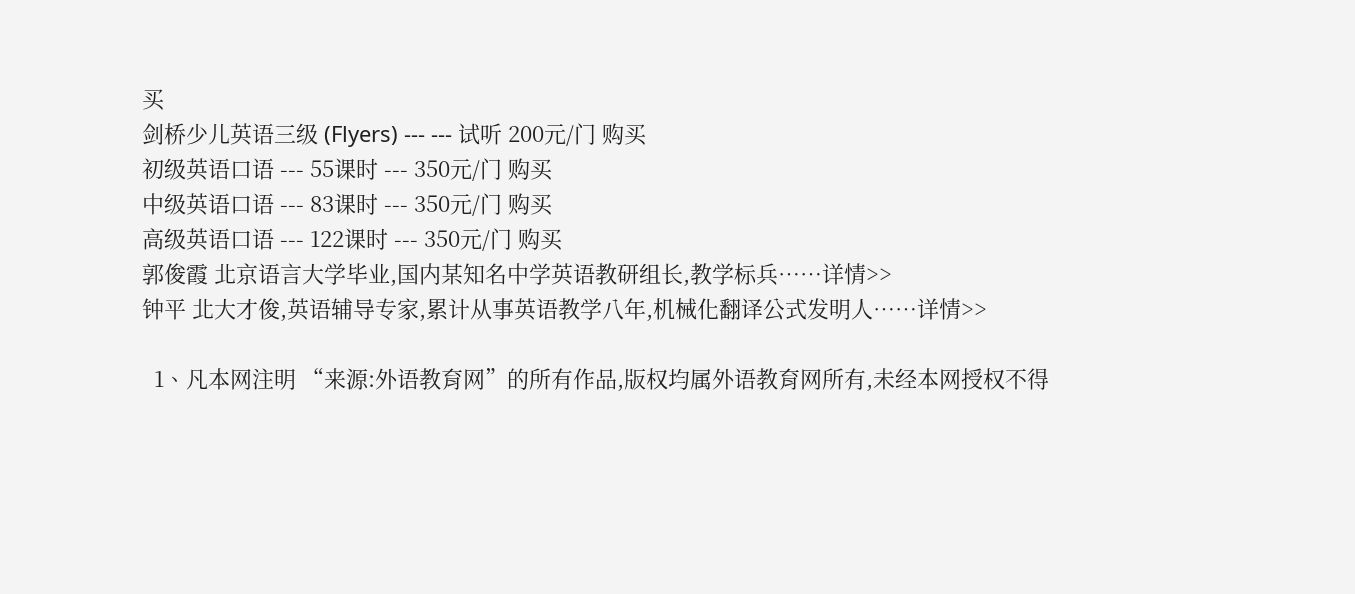买
剑桥少儿英语三级 (Flyers) --- --- 试听 200元/门 购买
初级英语口语 --- 55课时 --- 350元/门 购买
中级英语口语 --- 83课时 --- 350元/门 购买
高级英语口语 --- 122课时 --- 350元/门 购买
郭俊霞 北京语言大学毕业,国内某知名中学英语教研组长,教学标兵……详情>>
钟平 北大才俊,英语辅导专家,累计从事英语教学八年,机械化翻译公式发明人……详情>>

  1、凡本网注明 “来源:外语教育网”的所有作品,版权均属外语教育网所有,未经本网授权不得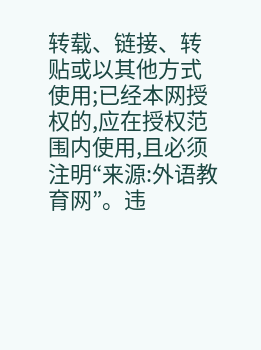转载、链接、转贴或以其他方式使用;已经本网授权的,应在授权范围内使用,且必须注明“来源:外语教育网”。违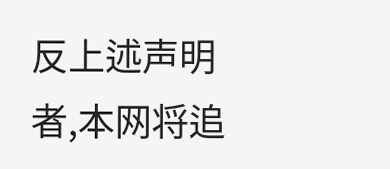反上述声明者,本网将追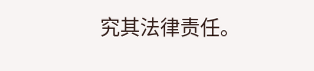究其法律责任。